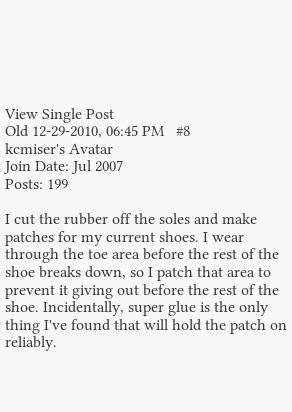View Single Post
Old 12-29-2010, 06:45 PM   #8
kcmiser's Avatar
Join Date: Jul 2007
Posts: 199

I cut the rubber off the soles and make patches for my current shoes. I wear through the toe area before the rest of the shoe breaks down, so I patch that area to prevent it giving out before the rest of the shoe. Incidentally, super glue is the only thing I've found that will hold the patch on reliably.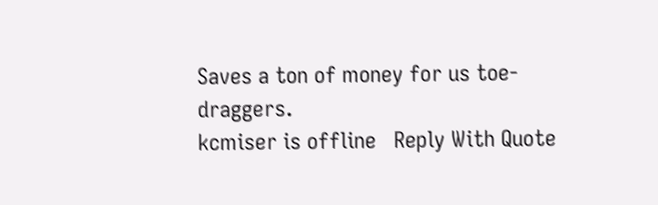Saves a ton of money for us toe-draggers.
kcmiser is offline   Reply With Quote